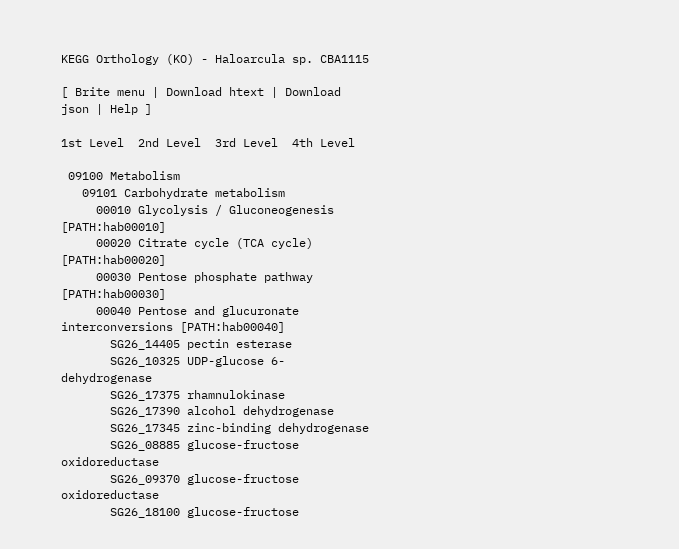KEGG Orthology (KO) - Haloarcula sp. CBA1115

[ Brite menu | Download htext | Download json | Help ]

1st Level  2nd Level  3rd Level  4th Level

 09100 Metabolism
   09101 Carbohydrate metabolism
     00010 Glycolysis / Gluconeogenesis [PATH:hab00010]
     00020 Citrate cycle (TCA cycle) [PATH:hab00020]
     00030 Pentose phosphate pathway [PATH:hab00030]
     00040 Pentose and glucuronate interconversions [PATH:hab00040]
       SG26_14405 pectin esterase
       SG26_10325 UDP-glucose 6-dehydrogenase
       SG26_17375 rhamnulokinase
       SG26_17390 alcohol dehydrogenase
       SG26_17345 zinc-binding dehydrogenase
       SG26_08885 glucose-fructose oxidoreductase
       SG26_09370 glucose-fructose oxidoreductase
       SG26_18100 glucose-fructose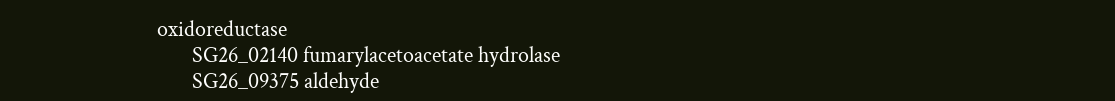oxidoreductase
       SG26_02140 fumarylacetoacetate hydrolase
       SG26_09375 aldehyde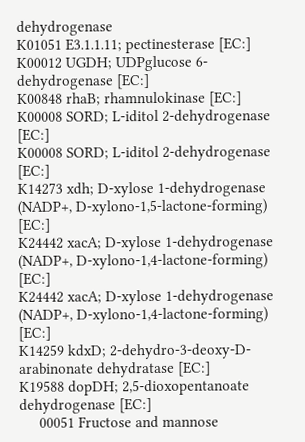dehydrogenase
K01051 E3.1.1.11; pectinesterase [EC:]
K00012 UGDH; UDPglucose 6-dehydrogenase [EC:]
K00848 rhaB; rhamnulokinase [EC:]
K00008 SORD; L-iditol 2-dehydrogenase [EC:]
K00008 SORD; L-iditol 2-dehydrogenase [EC:]
K14273 xdh; D-xylose 1-dehydrogenase (NADP+, D-xylono-1,5-lactone-forming) [EC:]
K24442 xacA; D-xylose 1-dehydrogenase (NADP+, D-xylono-1,4-lactone-forming) [EC:]
K24442 xacA; D-xylose 1-dehydrogenase (NADP+, D-xylono-1,4-lactone-forming) [EC:]
K14259 kdxD; 2-dehydro-3-deoxy-D-arabinonate dehydratase [EC:]
K19588 dopDH; 2,5-dioxopentanoate dehydrogenase [EC:]
     00051 Fructose and mannose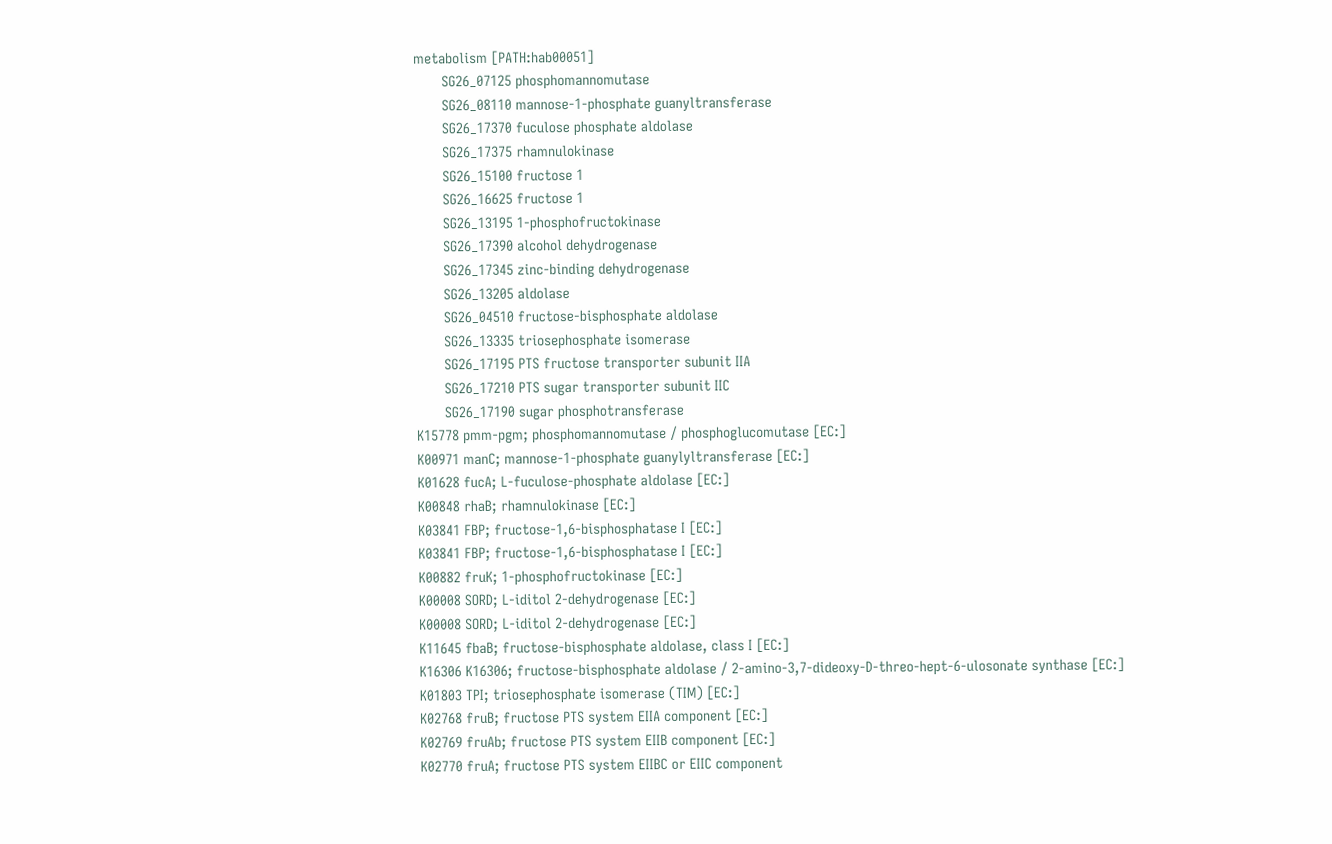metabolism [PATH:hab00051]
       SG26_07125 phosphomannomutase
       SG26_08110 mannose-1-phosphate guanyltransferase
       SG26_17370 fuculose phosphate aldolase
       SG26_17375 rhamnulokinase
       SG26_15100 fructose 1
       SG26_16625 fructose 1
       SG26_13195 1-phosphofructokinase
       SG26_17390 alcohol dehydrogenase
       SG26_17345 zinc-binding dehydrogenase
       SG26_13205 aldolase
       SG26_04510 fructose-bisphosphate aldolase
       SG26_13335 triosephosphate isomerase
       SG26_17195 PTS fructose transporter subunit IIA
       SG26_17210 PTS sugar transporter subunit IIC
       SG26_17190 sugar phosphotransferase
K15778 pmm-pgm; phosphomannomutase / phosphoglucomutase [EC:]
K00971 manC; mannose-1-phosphate guanylyltransferase [EC:]
K01628 fucA; L-fuculose-phosphate aldolase [EC:]
K00848 rhaB; rhamnulokinase [EC:]
K03841 FBP; fructose-1,6-bisphosphatase I [EC:]
K03841 FBP; fructose-1,6-bisphosphatase I [EC:]
K00882 fruK; 1-phosphofructokinase [EC:]
K00008 SORD; L-iditol 2-dehydrogenase [EC:]
K00008 SORD; L-iditol 2-dehydrogenase [EC:]
K11645 fbaB; fructose-bisphosphate aldolase, class I [EC:]
K16306 K16306; fructose-bisphosphate aldolase / 2-amino-3,7-dideoxy-D-threo-hept-6-ulosonate synthase [EC:]
K01803 TPI; triosephosphate isomerase (TIM) [EC:]
K02768 fruB; fructose PTS system EIIA component [EC:]
K02769 fruAb; fructose PTS system EIIB component [EC:]
K02770 fruA; fructose PTS system EIIBC or EIIC component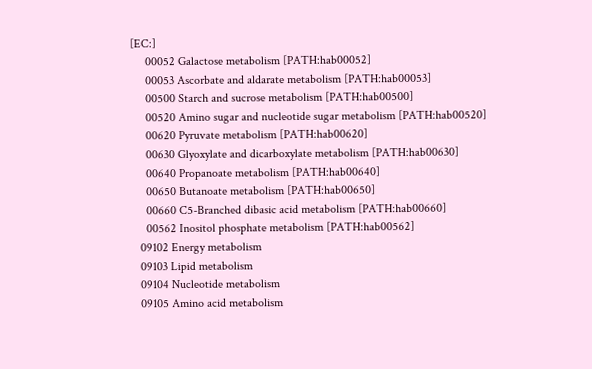[EC:]
     00052 Galactose metabolism [PATH:hab00052]
     00053 Ascorbate and aldarate metabolism [PATH:hab00053]
     00500 Starch and sucrose metabolism [PATH:hab00500]
     00520 Amino sugar and nucleotide sugar metabolism [PATH:hab00520]
     00620 Pyruvate metabolism [PATH:hab00620]
     00630 Glyoxylate and dicarboxylate metabolism [PATH:hab00630]
     00640 Propanoate metabolism [PATH:hab00640]
     00650 Butanoate metabolism [PATH:hab00650]
     00660 C5-Branched dibasic acid metabolism [PATH:hab00660]
     00562 Inositol phosphate metabolism [PATH:hab00562]
   09102 Energy metabolism
   09103 Lipid metabolism
   09104 Nucleotide metabolism
   09105 Amino acid metabolism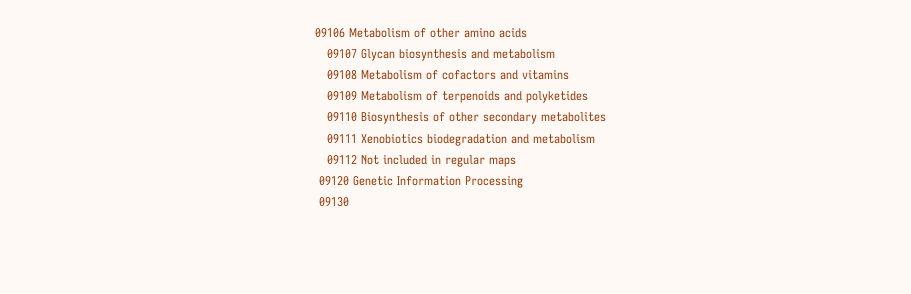09106 Metabolism of other amino acids
   09107 Glycan biosynthesis and metabolism
   09108 Metabolism of cofactors and vitamins
   09109 Metabolism of terpenoids and polyketides
   09110 Biosynthesis of other secondary metabolites
   09111 Xenobiotics biodegradation and metabolism
   09112 Not included in regular maps
 09120 Genetic Information Processing
 09130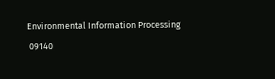Environmental Information Processing
 09140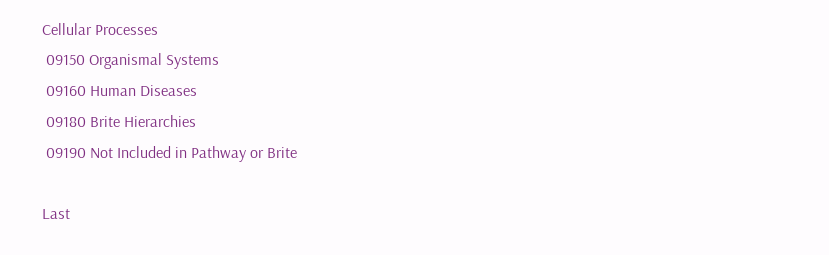Cellular Processes
 09150 Organismal Systems
 09160 Human Diseases
 09180 Brite Hierarchies
 09190 Not Included in Pathway or Brite

Last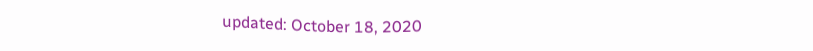updated: October 18, 2020